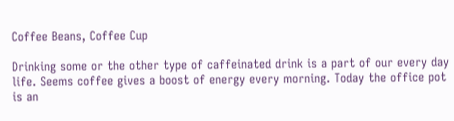Coffee Beans, Coffee Cup

Drinking some or the other type of caffeinated drink is a part of our every day life. Seems coffee gives a boost of energy every morning. Today the office pot is an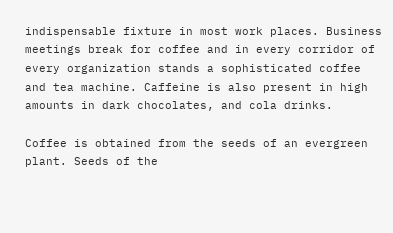indispensable fixture in most work places. Business meetings break for coffee and in every corridor of every organization stands a sophisticated coffee and tea machine. Caffeine is also present in high amounts in dark chocolates, and cola drinks.

Coffee is obtained from the seeds of an evergreen plant. Seeds of the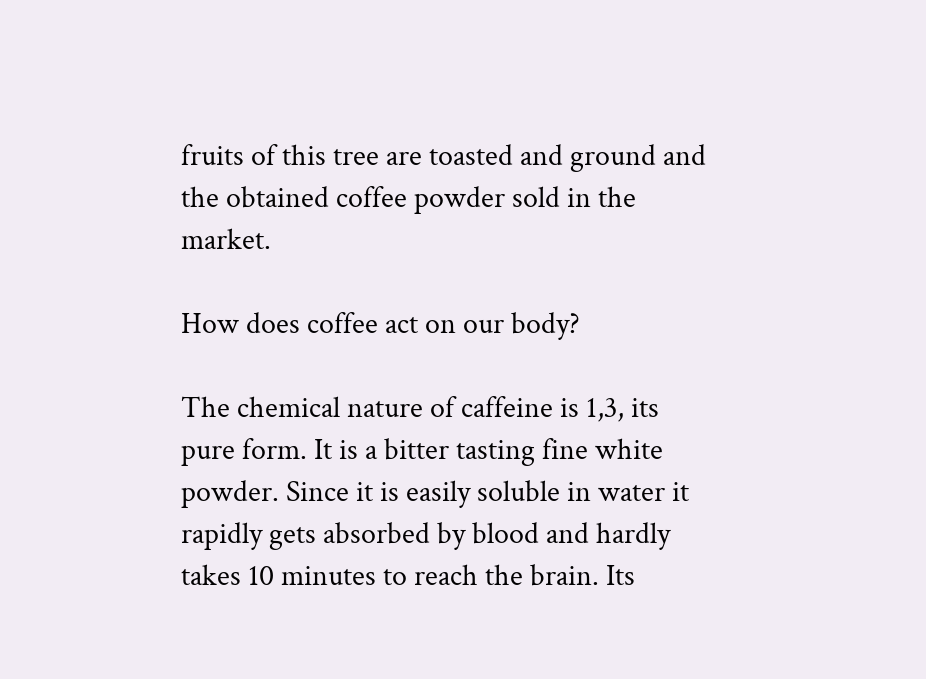fruits of this tree are toasted and ground and the obtained coffee powder sold in the market.

How does coffee act on our body?

The chemical nature of caffeine is 1,3, its pure form. It is a bitter tasting fine white powder. Since it is easily soluble in water it rapidly gets absorbed by blood and hardly takes 10 minutes to reach the brain. Its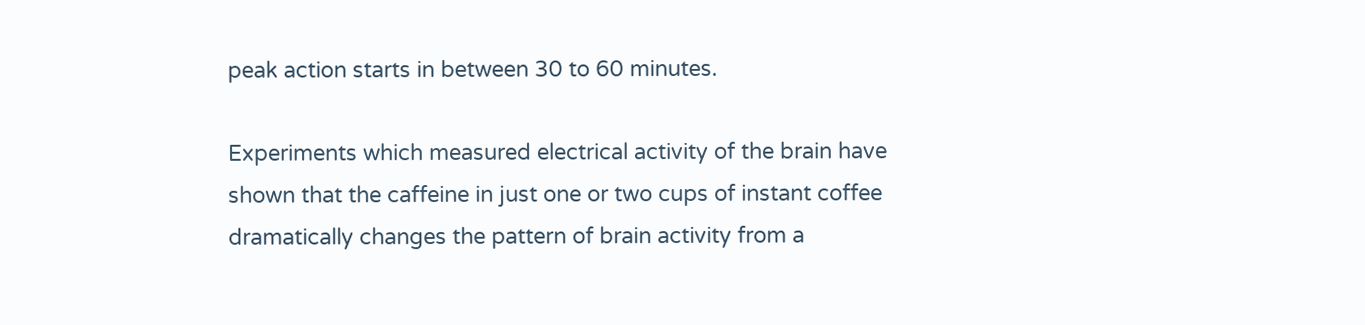peak action starts in between 30 to 60 minutes.

Experiments which measured electrical activity of the brain have shown that the caffeine in just one or two cups of instant coffee dramatically changes the pattern of brain activity from a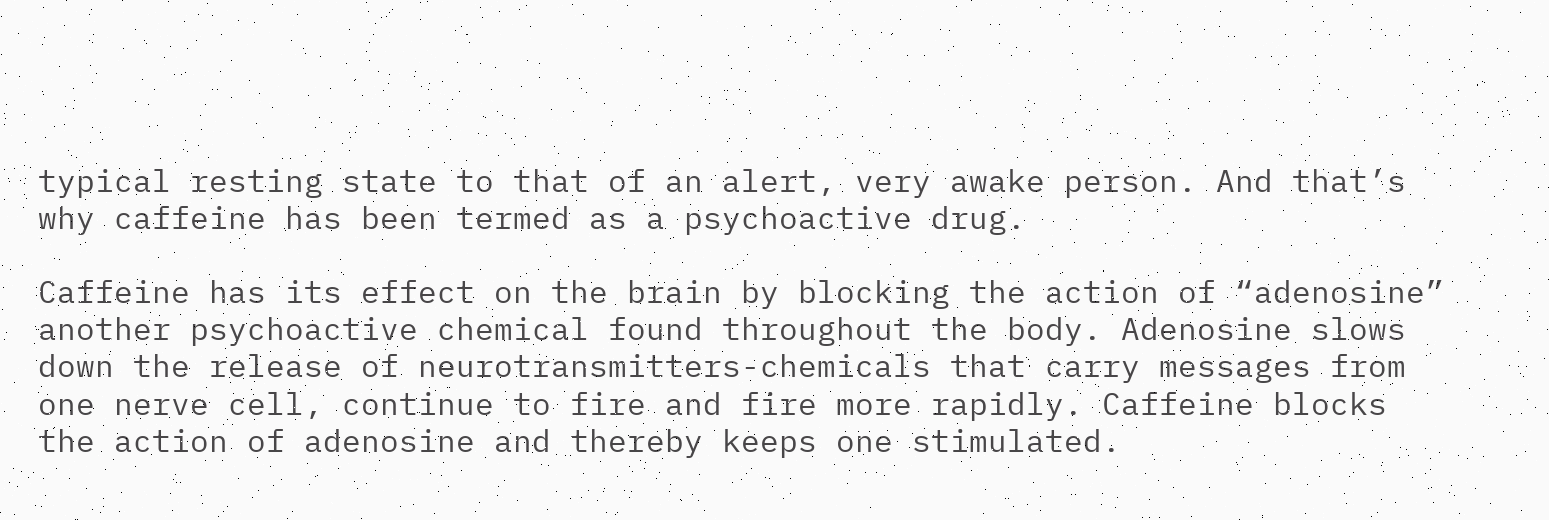typical resting state to that of an alert, very awake person. And that’s why caffeine has been termed as a psychoactive drug.

Caffeine has its effect on the brain by blocking the action of “adenosine” another psychoactive chemical found throughout the body. Adenosine slows down the release of neurotransmitters-chemicals that carry messages from one nerve cell, continue to fire and fire more rapidly. Caffeine blocks the action of adenosine and thereby keeps one stimulated.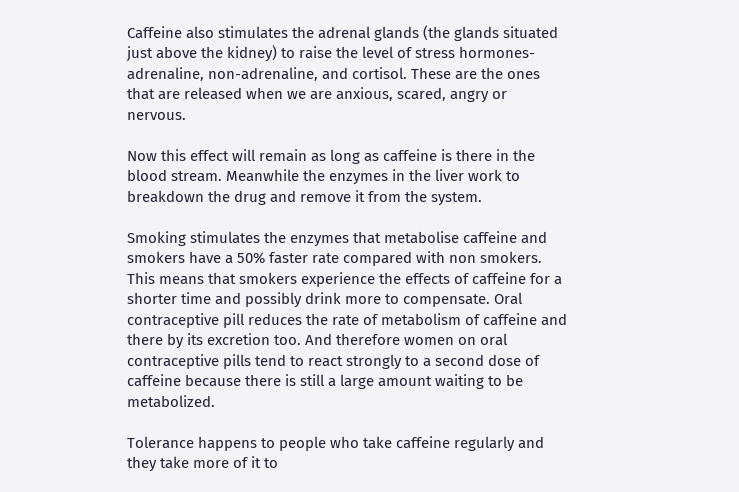Caffeine also stimulates the adrenal glands (the glands situated just above the kidney) to raise the level of stress hormones-adrenaline, non-adrenaline, and cortisol. These are the ones that are released when we are anxious, scared, angry or nervous.

Now this effect will remain as long as caffeine is there in the blood stream. Meanwhile the enzymes in the liver work to breakdown the drug and remove it from the system.

Smoking stimulates the enzymes that metabolise caffeine and smokers have a 50% faster rate compared with non smokers. This means that smokers experience the effects of caffeine for a shorter time and possibly drink more to compensate. Oral contraceptive pill reduces the rate of metabolism of caffeine and there by its excretion too. And therefore women on oral contraceptive pills tend to react strongly to a second dose of caffeine because there is still a large amount waiting to be metabolized.

Tolerance happens to people who take caffeine regularly and they take more of it to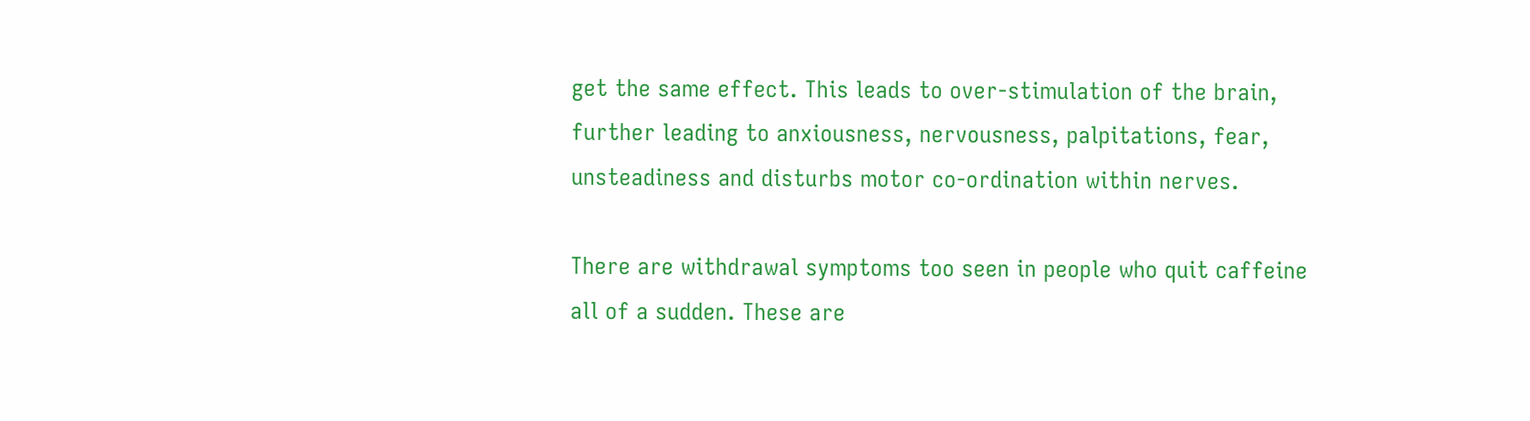get the same effect. This leads to over-stimulation of the brain, further leading to anxiousness, nervousness, palpitations, fear, unsteadiness and disturbs motor co-ordination within nerves.

There are withdrawal symptoms too seen in people who quit caffeine all of a sudden. These are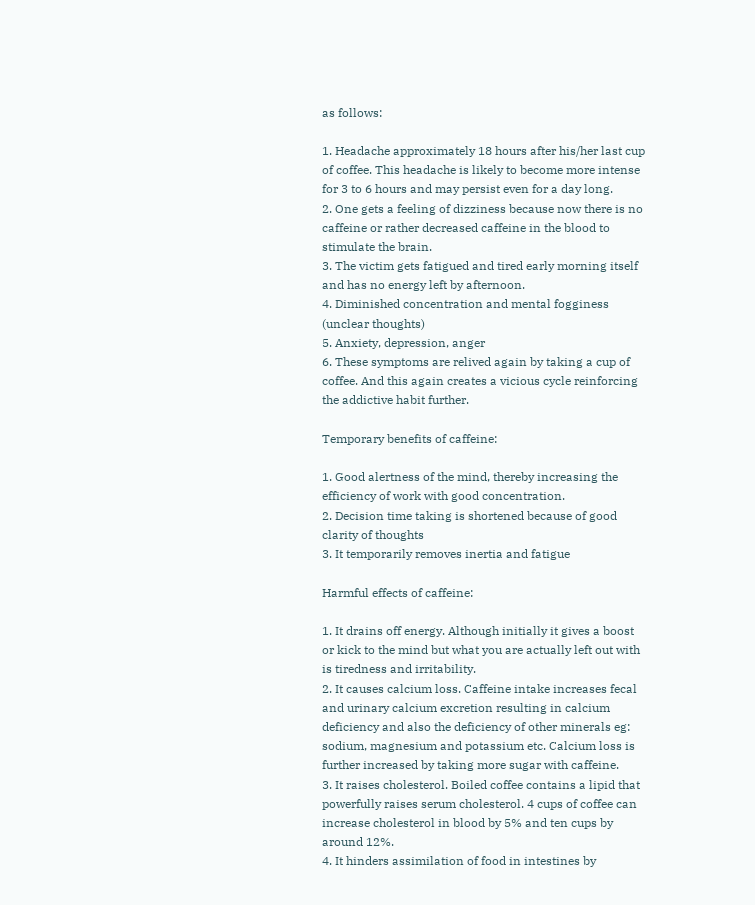as follows:

1. Headache approximately 18 hours after his/her last cup of coffee. This headache is likely to become more intense for 3 to 6 hours and may persist even for a day long.
2. One gets a feeling of dizziness because now there is no caffeine or rather decreased caffeine in the blood to stimulate the brain.
3. The victim gets fatigued and tired early morning itself and has no energy left by afternoon.
4. Diminished concentration and mental fogginess (unclear thoughts)
5. Anxiety, depression, anger
6. These symptoms are relived again by taking a cup of coffee. And this again creates a vicious cycle reinforcing the addictive habit further.

Temporary benefits of caffeine:

1. Good alertness of the mind, thereby increasing the efficiency of work with good concentration.
2. Decision time taking is shortened because of good clarity of thoughts
3. It temporarily removes inertia and fatigue

Harmful effects of caffeine:

1. It drains off energy. Although initially it gives a boost or kick to the mind but what you are actually left out with is tiredness and irritability.
2. It causes calcium loss. Caffeine intake increases fecal and urinary calcium excretion resulting in calcium deficiency and also the deficiency of other minerals eg: sodium, magnesium and potassium etc. Calcium loss is further increased by taking more sugar with caffeine.
3. It raises cholesterol. Boiled coffee contains a lipid that powerfully raises serum cholesterol. 4 cups of coffee can increase cholesterol in blood by 5% and ten cups by around 12%.
4. It hinders assimilation of food in intestines by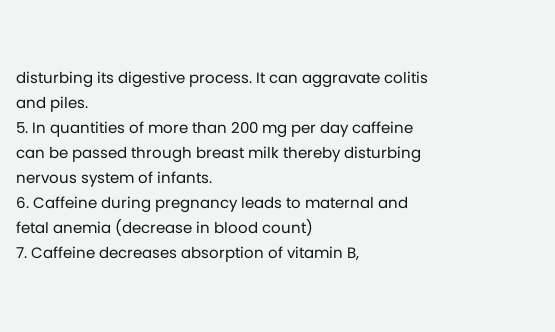disturbing its digestive process. It can aggravate colitis and piles.
5. In quantities of more than 200 mg per day caffeine can be passed through breast milk thereby disturbing nervous system of infants.
6. Caffeine during pregnancy leads to maternal and fetal anemia (decrease in blood count)
7. Caffeine decreases absorption of vitamin B,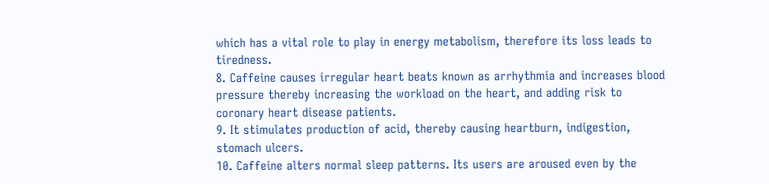which has a vital role to play in energy metabolism, therefore its loss leads to tiredness.
8. Caffeine causes irregular heart beats known as arrhythmia and increases blood pressure thereby increasing the workload on the heart, and adding risk to coronary heart disease patients.
9. It stimulates production of acid, thereby causing heartburn, indigestion, stomach ulcers.
10. Caffeine alters normal sleep patterns. Its users are aroused even by the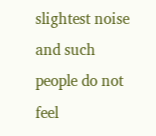slightest noise and such people do not feel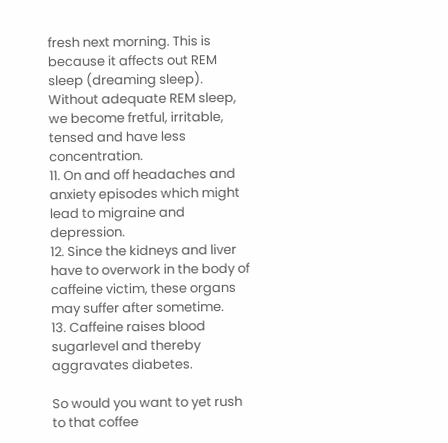fresh next morning. This is because it affects out REM sleep (dreaming sleep). Without adequate REM sleep, we become fretful, irritable, tensed and have less concentration.
11. On and off headaches and anxiety episodes which might lead to migraine and depression.
12. Since the kidneys and liver have to overwork in the body of caffeine victim, these organs may suffer after sometime.
13. Caffeine raises blood sugarlevel and thereby aggravates diabetes.

So would you want to yet rush to that coffee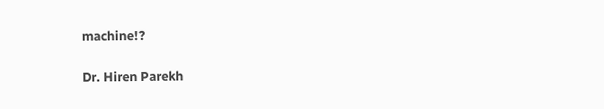machine!?

Dr. Hiren Parekh